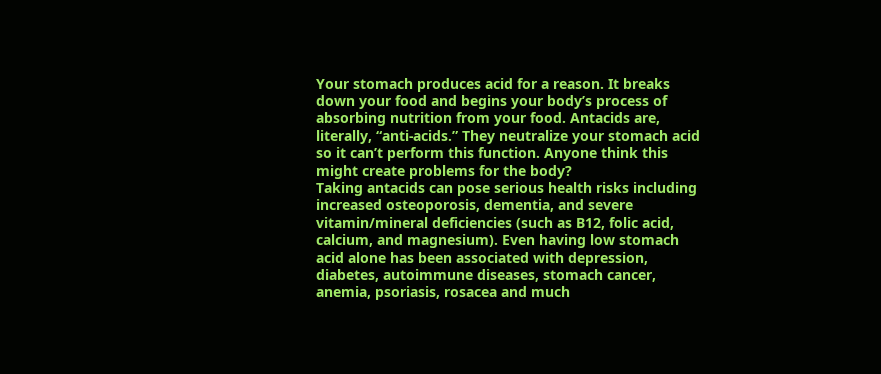Your stomach produces acid for a reason. It breaks down your food and begins your body’s process of absorbing nutrition from your food. Antacids are, literally, “anti-acids.” They neutralize your stomach acid so it can’t perform this function. Anyone think this might create problems for the body?
Taking antacids can pose serious health risks including increased osteoporosis, dementia, and severe vitamin/mineral deficiencies (such as B12, folic acid, calcium, and magnesium). Even having low stomach acid alone has been associated with depression, diabetes, autoimmune diseases, stomach cancer, anemia, psoriasis, rosacea and much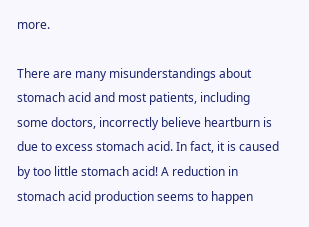more.

There are many misunderstandings about stomach acid and most patients, including some doctors, incorrectly believe heartburn is due to excess stomach acid. In fact, it is caused by too little stomach acid! A reduction in stomach acid production seems to happen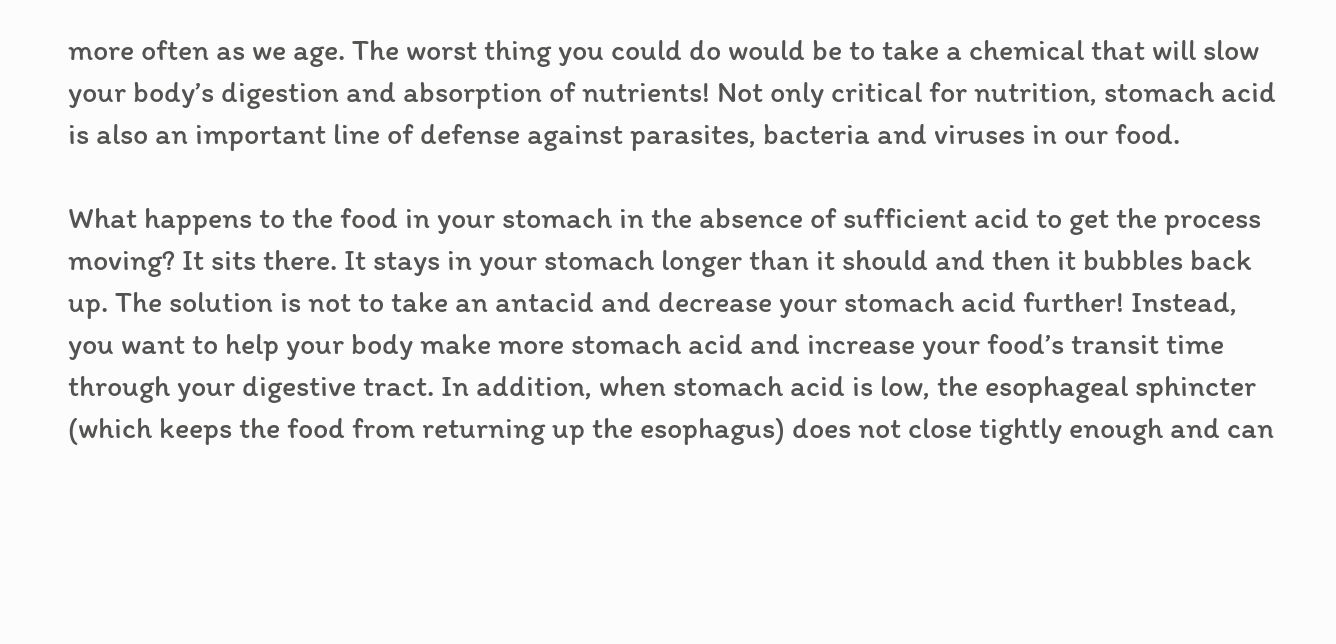more often as we age. The worst thing you could do would be to take a chemical that will slow your body’s digestion and absorption of nutrients! Not only critical for nutrition, stomach acid is also an important line of defense against parasites, bacteria and viruses in our food.

What happens to the food in your stomach in the absence of sufficient acid to get the process moving? It sits there. It stays in your stomach longer than it should and then it bubbles back up. The solution is not to take an antacid and decrease your stomach acid further! Instead, you want to help your body make more stomach acid and increase your food’s transit time through your digestive tract. In addition, when stomach acid is low, the esophageal sphincter (which keeps the food from returning up the esophagus) does not close tightly enough and can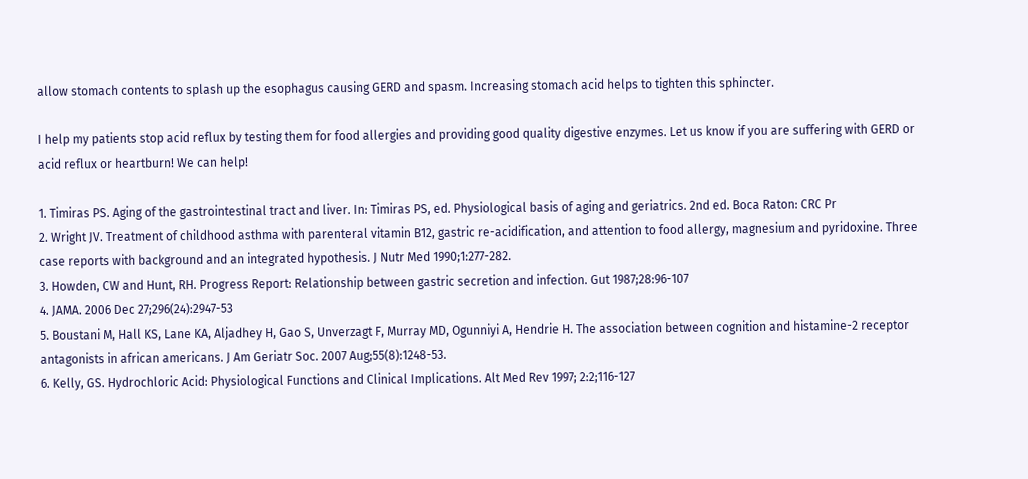allow stomach contents to splash up the esophagus causing GERD and spasm. Increasing stomach acid helps to tighten this sphincter.

I help my patients stop acid reflux by testing them for food allergies and providing good quality digestive enzymes. Let us know if you are suffering with GERD or acid reflux or heartburn! We can help!

1. Timiras PS. Aging of the gastrointestinal tract and liver. In: Timiras PS, ed. Physiological basis of aging and geriatrics. 2nd ed. Boca Raton: CRC Pr
2. Wright JV. Treatment of childhood asthma with parenteral vitamin B12, gastric re-acidification, and attention to food allergy, magnesium and pyridoxine. Three case reports with background and an integrated hypothesis. J Nutr Med 1990;1:277-282.
3. Howden, CW and Hunt, RH. Progress Report: Relationship between gastric secretion and infection. Gut 1987;28:96-107
4. JAMA. 2006 Dec 27;296(24):2947-53
5. Boustani M, Hall KS, Lane KA, Aljadhey H, Gao S, Unverzagt F, Murray MD, Ogunniyi A, Hendrie H. The association between cognition and histamine-2 receptor antagonists in african americans. J Am Geriatr Soc. 2007 Aug;55(8):1248-53.
6. Kelly, GS. Hydrochloric Acid: Physiological Functions and Clinical Implications. Alt Med Rev 1997; 2:2;116-127